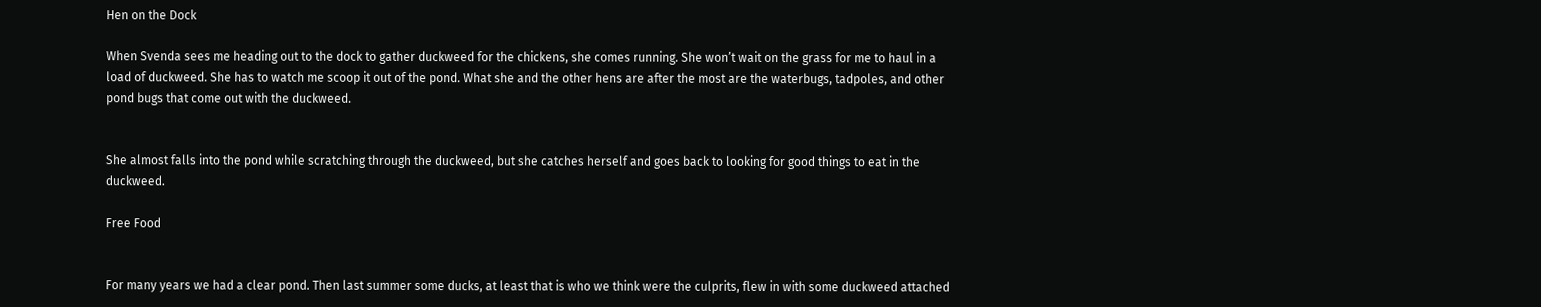Hen on the Dock

When Svenda sees me heading out to the dock to gather duckweed for the chickens, she comes running. She won’t wait on the grass for me to haul in a load of duckweed. She has to watch me scoop it out of the pond. What she and the other hens are after the most are the waterbugs, tadpoles, and other pond bugs that come out with the duckweed.


She almost falls into the pond while scratching through the duckweed, but she catches herself and goes back to looking for good things to eat in the duckweed.

Free Food


For many years we had a clear pond. Then last summer some ducks, at least that is who we think were the culprits, flew in with some duckweed attached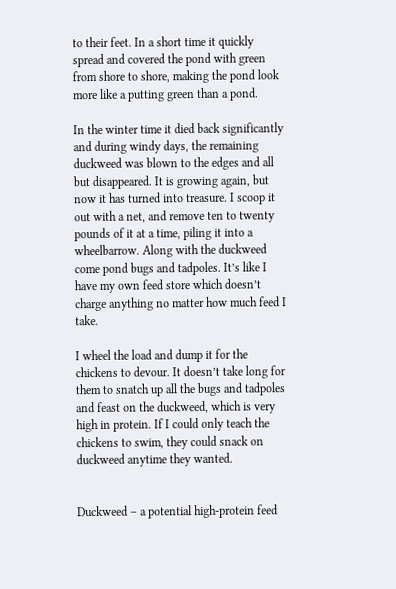to their feet. In a short time it quickly spread and covered the pond with green from shore to shore, making the pond look more like a putting green than a pond.

In the winter time it died back significantly and during windy days, the remaining duckweed was blown to the edges and all but disappeared. It is growing again, but now it has turned into treasure. I scoop it out with a net, and remove ten to twenty pounds of it at a time, piling it into a wheelbarrow. Along with the duckweed come pond bugs and tadpoles. It’s like I have my own feed store which doesn’t charge anything no matter how much feed I take.

I wheel the load and dump it for the chickens to devour. It doesn’t take long for them to snatch up all the bugs and tadpoles and feast on the duckweed, which is very high in protein. If I could only teach the chickens to swim, they could snack on duckweed anytime they wanted.


Duckweed – a potential high-protein feed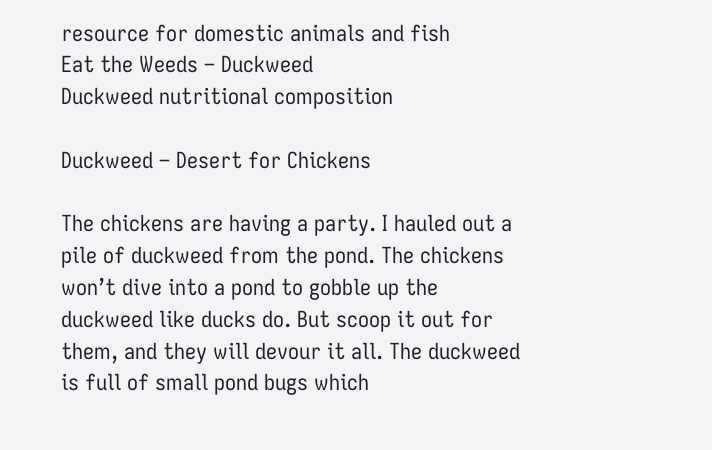resource for domestic animals and fish
Eat the Weeds – Duckweed
Duckweed nutritional composition

Duckweed – Desert for Chickens

The chickens are having a party. I hauled out a pile of duckweed from the pond. The chickens won’t dive into a pond to gobble up the duckweed like ducks do. But scoop it out for them, and they will devour it all. The duckweed is full of small pond bugs which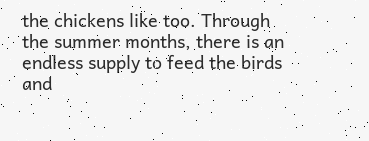the chickens like too. Through the summer months, there is an endless supply to feed the birds and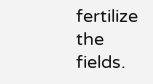fertilize the fields.